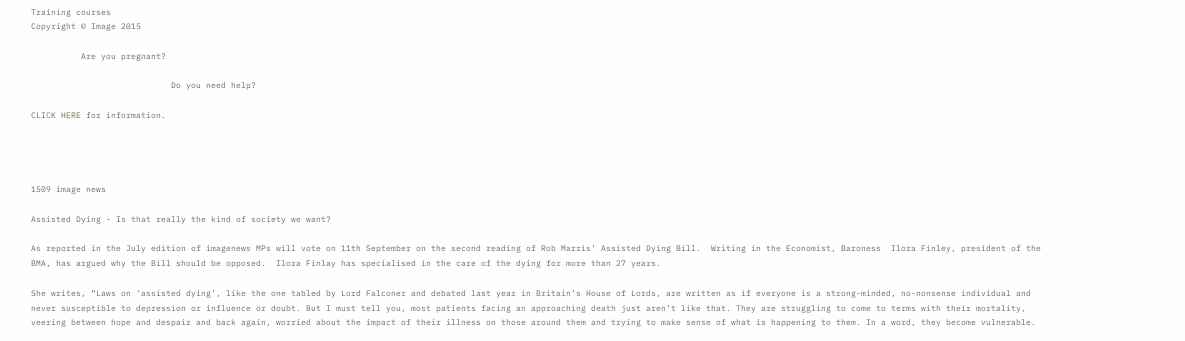Training courses
Copyright © Image 2015

          Are you pregnant?

                            Do you need help?

CLICK HERE for information.




1509 image news

Assisted Dying - Is that really the kind of society we want?

As reported in the July edition of imagenews MPs will vote on 11th September on the second reading of Rob Marris’ Assisted Dying Bill.  Writing in the Economist, Baroness  Ilora Finley, president of the BMA, has argued why the Bill should be opposed.  Ilora Finlay has specialised in the care of the dying for more than 27 years.

She writes, “Laws on ‘assisted dying’, like the one tabled by Lord Falconer and debated last year in Britain’s House of Lords, are written as if everyone is a strong-minded, no-nonsense individual and never susceptible to depression or influence or doubt. But I must tell you, most patients facing an approaching death just aren’t like that. They are struggling to come to terms with their mortality, veering between hope and despair and back again, worried about the impact of their illness on those around them and trying to make sense of what is happening to them. In a word, they become vulnerable.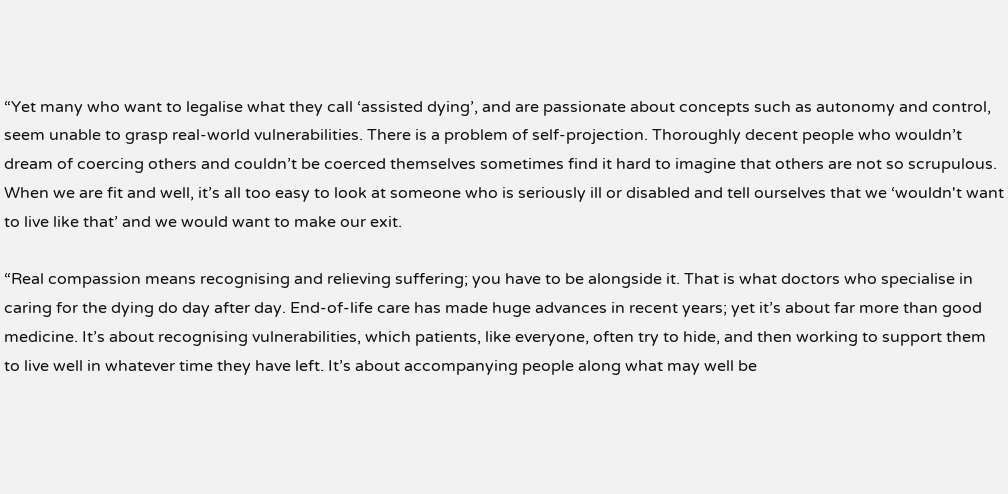“Yet many who want to legalise what they call ‘assisted dying’, and are passionate about concepts such as autonomy and control, seem unable to grasp real-world vulnerabilities. There is a problem of self-projection. Thoroughly decent people who wouldn’t dream of coercing others and couldn’t be coerced themselves sometimes find it hard to imagine that others are not so scrupulous. When we are fit and well, it’s all too easy to look at someone who is seriously ill or disabled and tell ourselves that we ‘wouldn't want to live like that’ and we would want to make our exit.

“Real compassion means recognising and relieving suffering; you have to be alongside it. That is what doctors who specialise in caring for the dying do day after day. End-of-life care has made huge advances in recent years; yet it’s about far more than good medicine. It’s about recognising vulnerabilities, which patients, like everyone, often try to hide, and then working to support them to live well in whatever time they have left. It’s about accompanying people along what may well be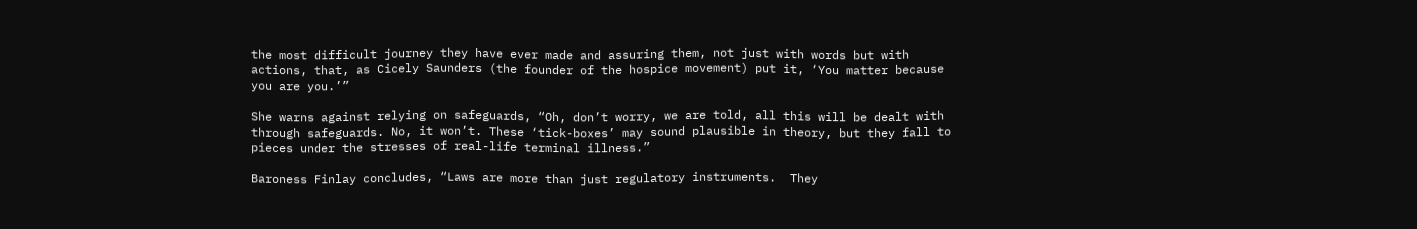the most difficult journey they have ever made and assuring them, not just with words but with actions, that, as Cicely Saunders (the founder of the hospice movement) put it, ‘You matter because you are you.’”

She warns against relying on safeguards, “Oh, don’t worry, we are told, all this will be dealt with through safeguards. No, it won’t. These ‘tick-boxes’ may sound plausible in theory, but they fall to pieces under the stresses of real-life terminal illness.”

Baroness Finlay concludes, “Laws are more than just regulatory instruments.  They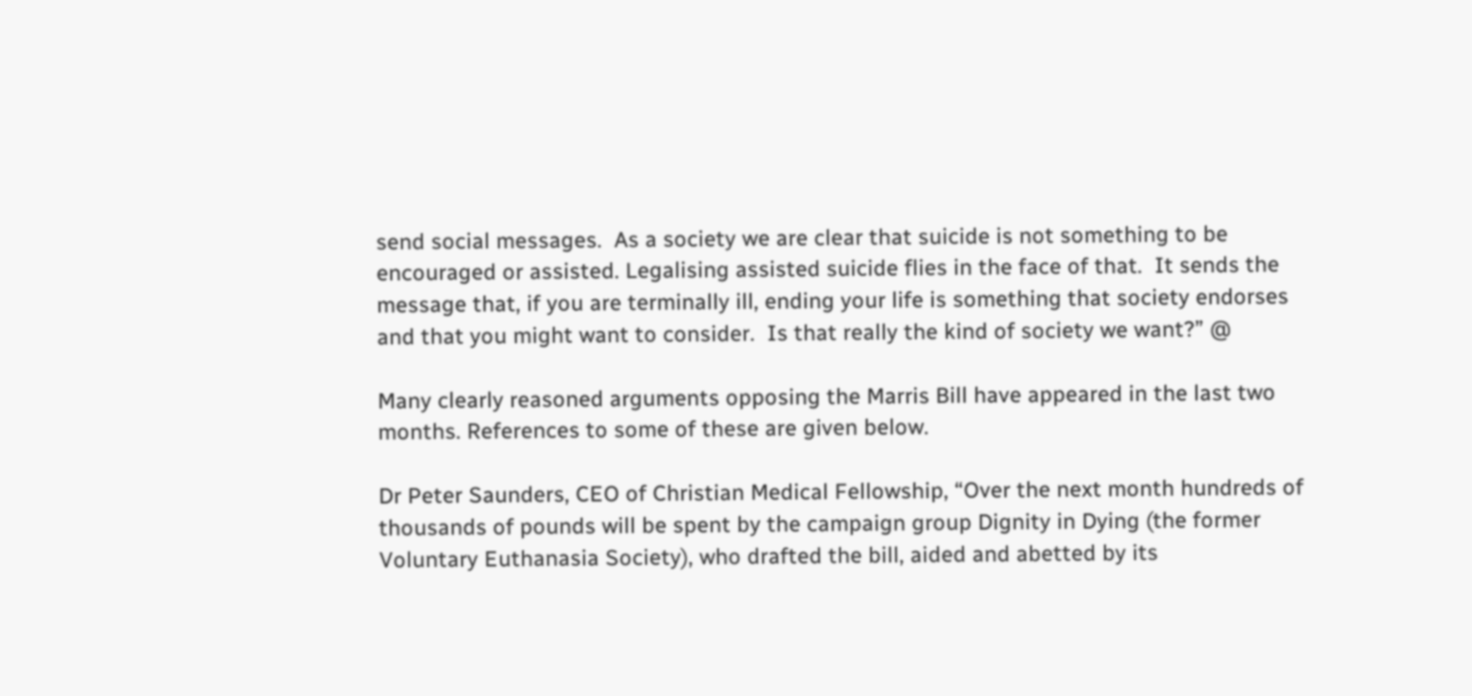send social messages.  As a society we are clear that suicide is not something to be encouraged or assisted. Legalising assisted suicide flies in the face of that.  It sends the message that, if you are terminally ill, ending your life is something that society endorses and that you might want to consider.  Is that really the kind of society we want?” @

Many clearly reasoned arguments opposing the Marris Bill have appeared in the last two months. References to some of these are given below.

Dr Peter Saunders, CEO of Christian Medical Fellowship, “Over the next month hundreds of thousands of pounds will be spent by the campaign group Dignity in Dying (the former Voluntary Euthanasia Society), who drafted the bill, aided and abetted by its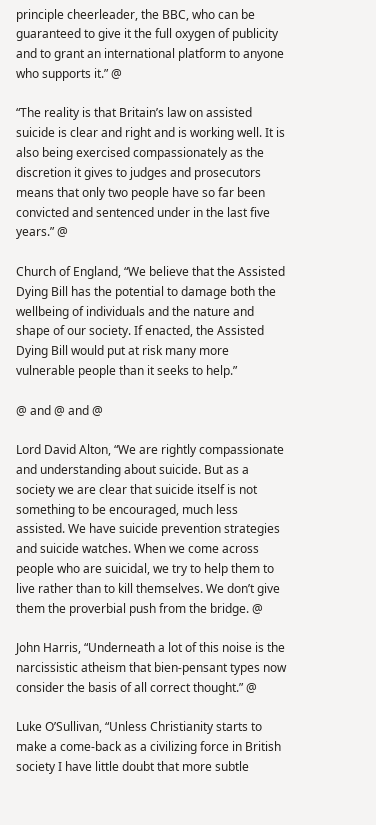principle cheerleader, the BBC, who can be guaranteed to give it the full oxygen of publicity and to grant an international platform to anyone who supports it.” @

“The reality is that Britain’s law on assisted suicide is clear and right and is working well. It is also being exercised compassionately as the discretion it gives to judges and prosecutors means that only two people have so far been convicted and sentenced under in the last five years.” @

Church of England, “We believe that the Assisted Dying Bill has the potential to damage both the wellbeing of individuals and the nature and shape of our society. If enacted, the Assisted Dying Bill would put at risk many more vulnerable people than it seeks to help.”

@ and @ and @

Lord David Alton, “We are rightly compassionate and understanding about suicide. But as a society we are clear that suicide itself is not something to be encouraged, much less assisted. We have suicide prevention strategies and suicide watches. When we come across people who are suicidal, we try to help them to live rather than to kill themselves. We don’t give them the proverbial push from the bridge. @

John Harris, “Underneath a lot of this noise is the narcissistic atheism that bien-pensant types now consider the basis of all correct thought.” @

Luke O’Sullivan, “Unless Christianity starts to make a come-back as a civilizing force in British society I have little doubt that more subtle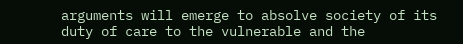arguments will emerge to absolve society of its duty of care to the vulnerable and the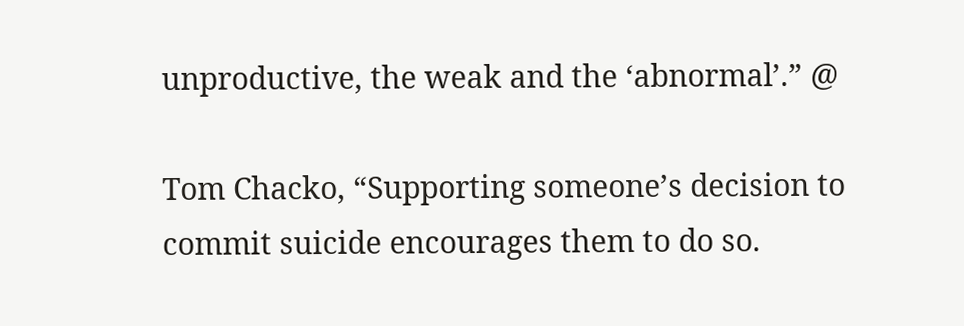unproductive, the weak and the ‘abnormal’.” @

Tom Chacko, “Supporting someone’s decision to commit suicide encourages them to do so.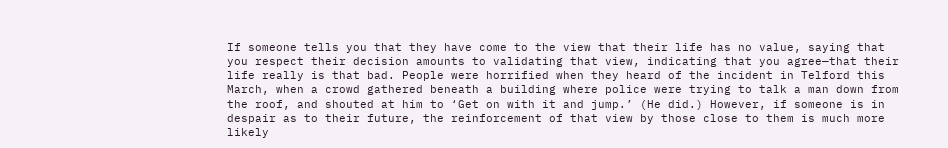If someone tells you that they have come to the view that their life has no value, saying that you respect their decision amounts to validating that view, indicating that you agree—that their life really is that bad. People were horrified when they heard of the incident in Telford this March, when a crowd gathered beneath a building where police were trying to talk a man down from the roof, and shouted at him to ‘Get on with it and jump.’ (He did.) However, if someone is in despair as to their future, the reinforcement of that view by those close to them is much more likely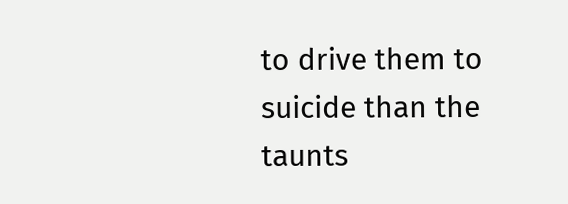to drive them to suicide than the taunts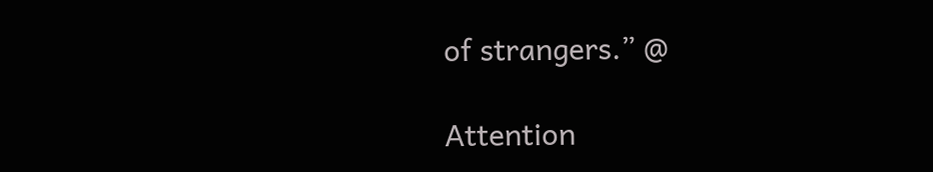of strangers.” @

Attention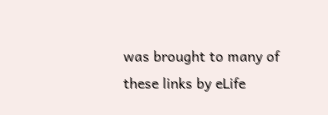was brought to many of these links by eLife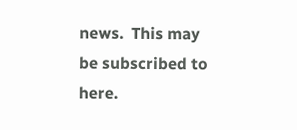news.  This may be subscribed to here.